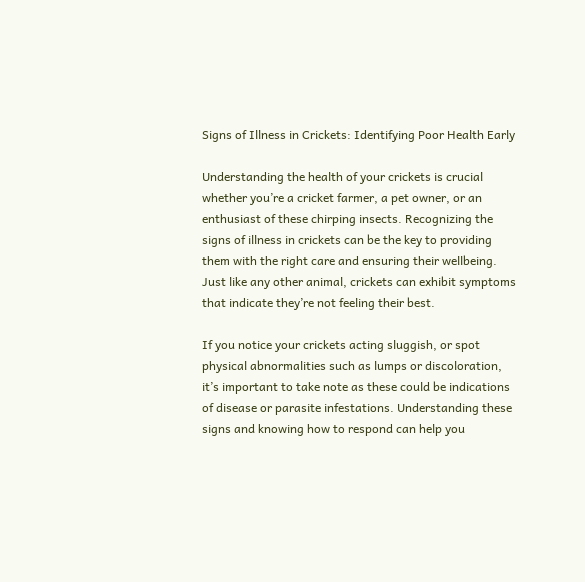Signs of Illness in Crickets: Identifying Poor Health Early

Understanding the health of your crickets is crucial whether you’re a cricket farmer, a pet owner, or an enthusiast of these chirping insects. Recognizing the signs of illness in crickets can be the key to providing them with the right care and ensuring their wellbeing. Just like any other animal, crickets can exhibit symptoms that indicate they’re not feeling their best.

If you notice your crickets acting sluggish, or spot physical abnormalities such as lumps or discoloration, it’s important to take note as these could be indications of disease or parasite infestations. Understanding these signs and knowing how to respond can help you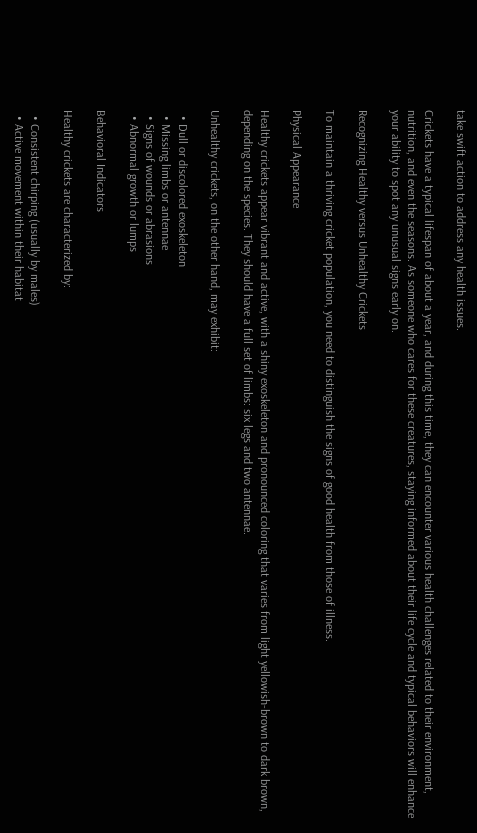take swift action to address any health issues.

Crickets have a typical lifespan of about a year, and during this time, they can encounter various health challenges related to their environment, nutrition, and even the seasons. As someone who cares for these creatures, staying informed about their life cycle and typical behaviors will enhance your ability to spot any unusual signs early on.

Recognizing Healthy versus Unhealthy Crickets

To maintain a thriving cricket population, you need to distinguish the signs of good health from those of illness.

Physical Appearance

Healthy crickets appear vibrant and active, with a shiny exoskeleton and pronounced coloring that varies from light yellowish-brown to dark brown, depending on the species. They should have a full set of limbs: six legs and two antennae.

Unhealthy crickets, on the other hand, may exhibit:

  • Dull or discolored exoskeleton
  • Missing limbs or antennae
  • Signs of wounds or abrasions
  • Abnormal growth or lumps

Behavioral Indicators

Healthy crickets are characterized by:

  • Consistent chirping (usually by males)
  • Active movement within their habitat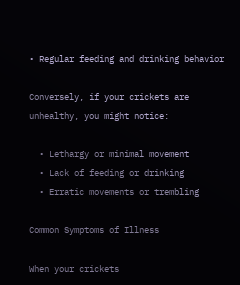• Regular feeding and drinking behavior

Conversely, if your crickets are unhealthy, you might notice:

  • Lethargy or minimal movement
  • Lack of feeding or drinking
  • Erratic movements or trembling

Common Symptoms of Illness

When your crickets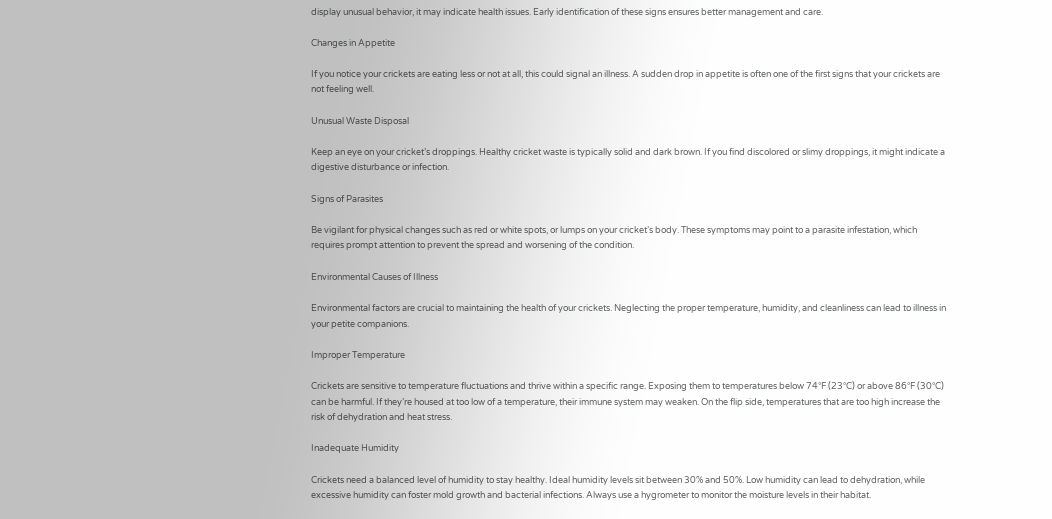display unusual behavior, it may indicate health issues. Early identification of these signs ensures better management and care.

Changes in Appetite

If you notice your crickets are eating less or not at all, this could signal an illness. A sudden drop in appetite is often one of the first signs that your crickets are not feeling well.

Unusual Waste Disposal

Keep an eye on your cricket’s droppings. Healthy cricket waste is typically solid and dark brown. If you find discolored or slimy droppings, it might indicate a digestive disturbance or infection.

Signs of Parasites

Be vigilant for physical changes such as red or white spots, or lumps on your cricket’s body. These symptoms may point to a parasite infestation, which requires prompt attention to prevent the spread and worsening of the condition.

Environmental Causes of Illness

Environmental factors are crucial to maintaining the health of your crickets. Neglecting the proper temperature, humidity, and cleanliness can lead to illness in your petite companions.

Improper Temperature

Crickets are sensitive to temperature fluctuations and thrive within a specific range. Exposing them to temperatures below 74°F (23°C) or above 86°F (30°C) can be harmful. If they’re housed at too low of a temperature, their immune system may weaken. On the flip side, temperatures that are too high increase the risk of dehydration and heat stress.

Inadequate Humidity

Crickets need a balanced level of humidity to stay healthy. Ideal humidity levels sit between 30% and 50%. Low humidity can lead to dehydration, while excessive humidity can foster mold growth and bacterial infections. Always use a hygrometer to monitor the moisture levels in their habitat.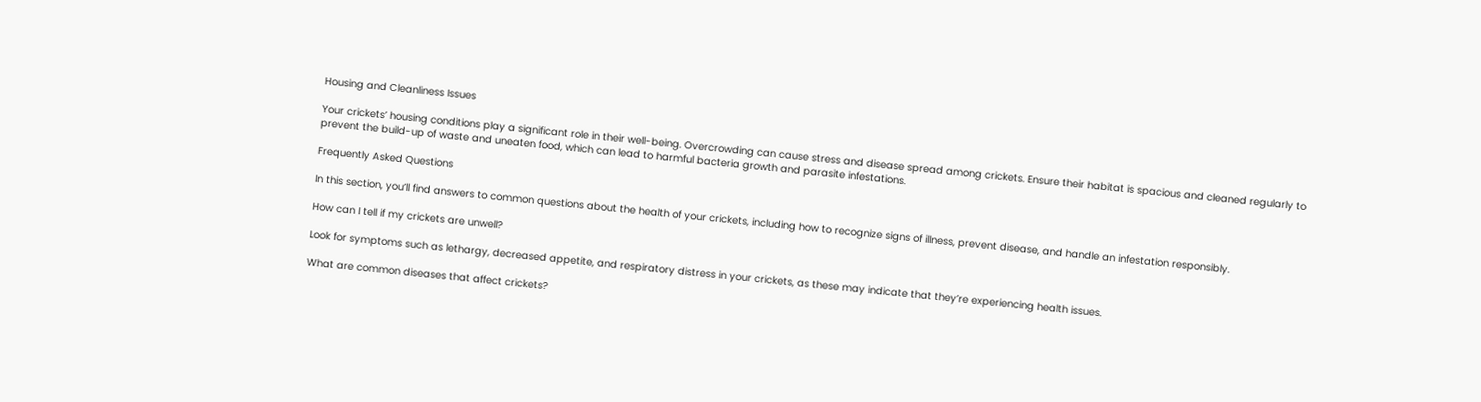Housing and Cleanliness Issues

Your crickets’ housing conditions play a significant role in their well-being. Overcrowding can cause stress and disease spread among crickets. Ensure their habitat is spacious and cleaned regularly to prevent the build-up of waste and uneaten food, which can lead to harmful bacteria growth and parasite infestations.

Frequently Asked Questions

In this section, you’ll find answers to common questions about the health of your crickets, including how to recognize signs of illness, prevent disease, and handle an infestation responsibly.

How can I tell if my crickets are unwell?

Look for symptoms such as lethargy, decreased appetite, and respiratory distress in your crickets, as these may indicate that they’re experiencing health issues.

What are common diseases that affect crickets?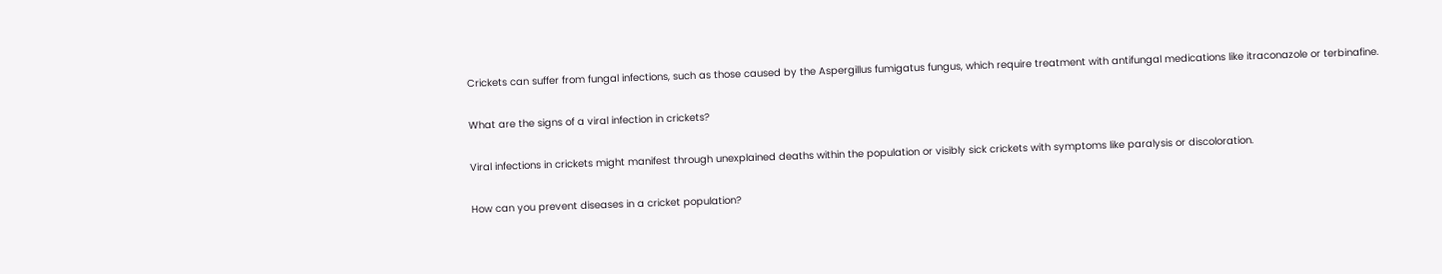Crickets can suffer from fungal infections, such as those caused by the Aspergillus fumigatus fungus, which require treatment with antifungal medications like itraconazole or terbinafine.

What are the signs of a viral infection in crickets?

Viral infections in crickets might manifest through unexplained deaths within the population or visibly sick crickets with symptoms like paralysis or discoloration.

How can you prevent diseases in a cricket population?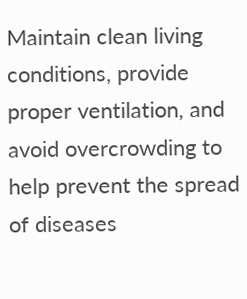Maintain clean living conditions, provide proper ventilation, and avoid overcrowding to help prevent the spread of diseases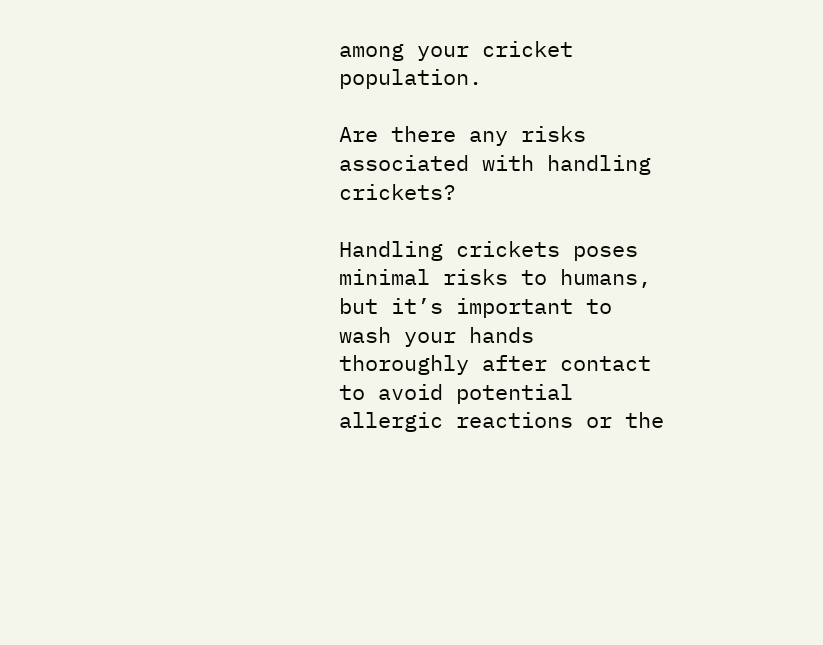among your cricket population.

Are there any risks associated with handling crickets?

Handling crickets poses minimal risks to humans, but it’s important to wash your hands thoroughly after contact to avoid potential allergic reactions or the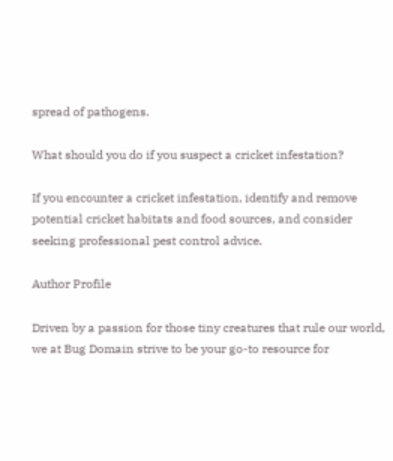spread of pathogens.

What should you do if you suspect a cricket infestation?

If you encounter a cricket infestation, identify and remove potential cricket habitats and food sources, and consider seeking professional pest control advice.

Author Profile

Driven by a passion for those tiny creatures that rule our world, we at Bug Domain strive to be your go-to resource for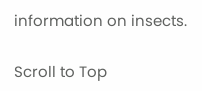information on insects.

Scroll to Top